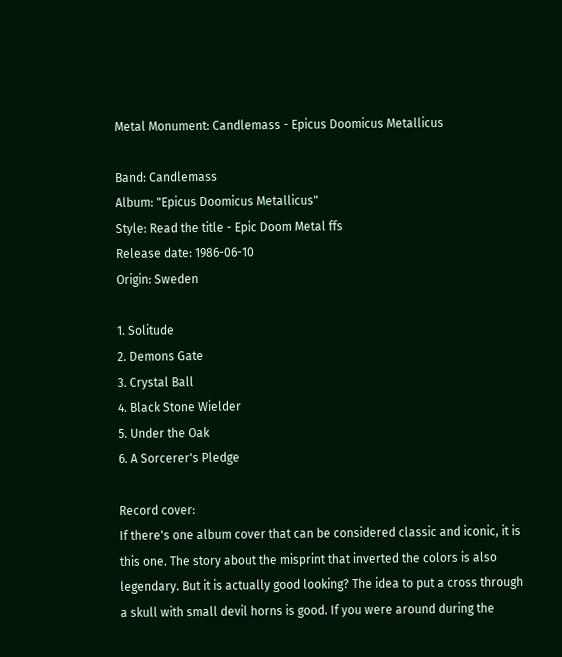Metal Monument: Candlemass - Epicus Doomicus Metallicus

Band: Candlemass
Album: "Epicus Doomicus Metallicus"
Style: Read the title - Epic Doom Metal ffs
Release date: 1986-06-10
Origin: Sweden

1. Solitude
2. Demons Gate
3. Crystal Ball
4. Black Stone Wielder
5. Under the Oak
6. A Sorcerer's Pledge

Record cover:
If there's one album cover that can be considered classic and iconic, it is this one. The story about the misprint that inverted the colors is also legendary. But it is actually good looking? The idea to put a cross through a skull with small devil horns is good. If you were around during the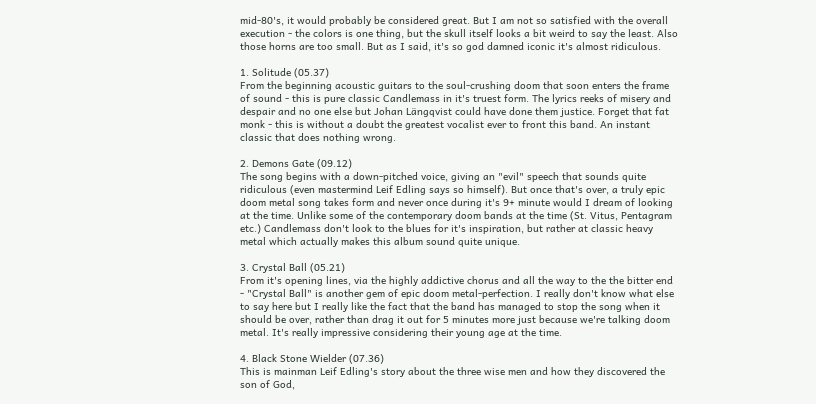mid-80's, it would probably be considered great. But I am not so satisfied with the overall execution - the colors is one thing, but the skull itself looks a bit weird to say the least. Also those horns are too small. But as I said, it's so god damned iconic it's almost ridiculous.

1. Solitude (05.37)
From the beginning acoustic guitars to the soul-crushing doom that soon enters the frame of sound - this is pure classic Candlemass in it's truest form. The lyrics reeks of misery and despair and no one else but Johan Längqvist could have done them justice. Forget that fat monk - this is without a doubt the greatest vocalist ever to front this band. An instant classic that does nothing wrong.

2. Demons Gate (09.12)
The song begins with a down-pitched voice, giving an "evil" speech that sounds quite ridiculous (even mastermind Leif Edling says so himself). But once that's over, a truly epic doom metal song takes form and never once during it's 9+ minute would I dream of looking at the time. Unlike some of the contemporary doom bands at the time (St. Vitus, Pentagram etc.) Candlemass don't look to the blues for it's inspiration, but rather at classic heavy metal which actually makes this album sound quite unique.

3. Crystal Ball (05.21)
From it's opening lines, via the highly addictive chorus and all the way to the the bitter end - "Crystal Ball" is another gem of epic doom metal-perfection. I really don't know what else to say here but I really like the fact that the band has managed to stop the song when it should be over, rather than drag it out for 5 minutes more just because we're talking doom metal. It's really impressive considering their young age at the time.

4. Black Stone Wielder (07.36)
This is mainman Leif Edling's story about the three wise men and how they discovered the son of God,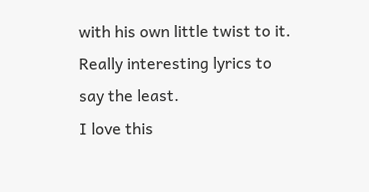with his own little twist to it. Really interesting lyrics to say the least.
I love this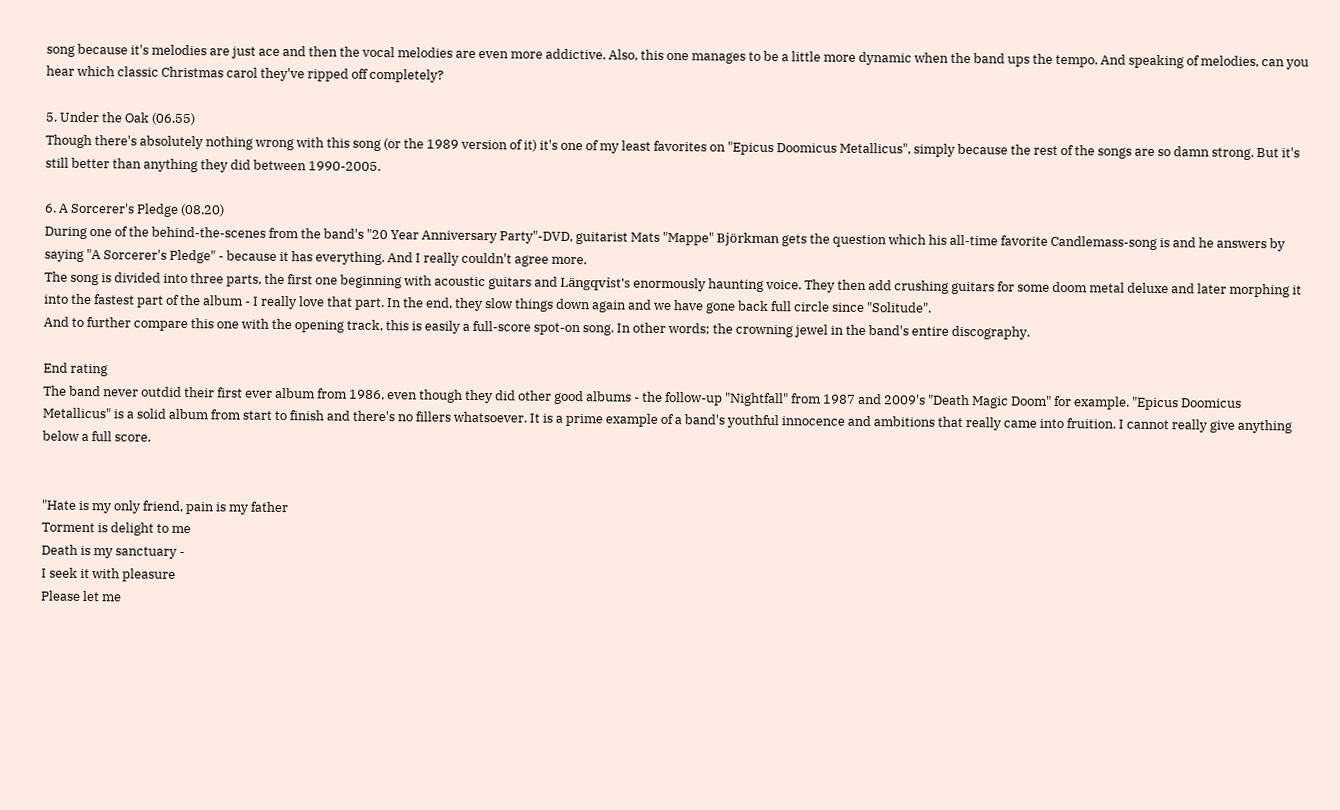song because it's melodies are just ace and then the vocal melodies are even more addictive. Also, this one manages to be a little more dynamic when the band ups the tempo. And speaking of melodies, can you hear which classic Christmas carol they've ripped off completely?

5. Under the Oak (06.55)
Though there's absolutely nothing wrong with this song (or the 1989 version of it) it's one of my least favorites on "Epicus Doomicus Metallicus", simply because the rest of the songs are so damn strong. But it's still better than anything they did between 1990-2005.

6. A Sorcerer's Pledge (08.20)
During one of the behind-the-scenes from the band's "20 Year Anniversary Party"-DVD, guitarist Mats "Mappe" Björkman gets the question which his all-time favorite Candlemass-song is and he answers by saying "A Sorcerer's Pledge" - because it has everything. And I really couldn't agree more.
The song is divided into three parts, the first one beginning with acoustic guitars and Längqvist's enormously haunting voice. They then add crushing guitars for some doom metal deluxe and later morphing it into the fastest part of the album - I really love that part. In the end, they slow things down again and we have gone back full circle since "Solitude".
And to further compare this one with the opening track, this is easily a full-score spot-on song. In other words; the crowning jewel in the band's entire discography.

End rating
The band never outdid their first ever album from 1986, even though they did other good albums - the follow-up "Nightfall" from 1987 and 2009's "Death Magic Doom" for example. "Epicus Doomicus Metallicus" is a solid album from start to finish and there's no fillers whatsoever. It is a prime example of a band's youthful innocence and ambitions that really came into fruition. I cannot really give anything below a full score.


"Hate is my only friend, pain is my father
Torment is delight to me
Death is my sanctuary -
I seek it with pleasure
Please let me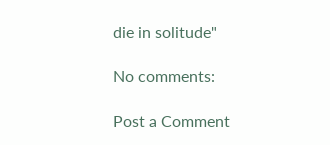die in solitude"

No comments:

Post a Comment